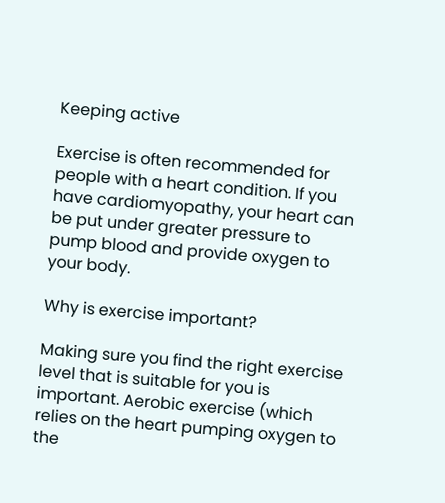Keeping active

Exercise is often recommended for people with a heart condition. If you have cardiomyopathy, your heart can be put under greater pressure to pump blood and provide oxygen to your body.

Why is exercise important?

Making sure you find the right exercise level that is suitable for you is important. Aerobic exercise (which relies on the heart pumping oxygen to the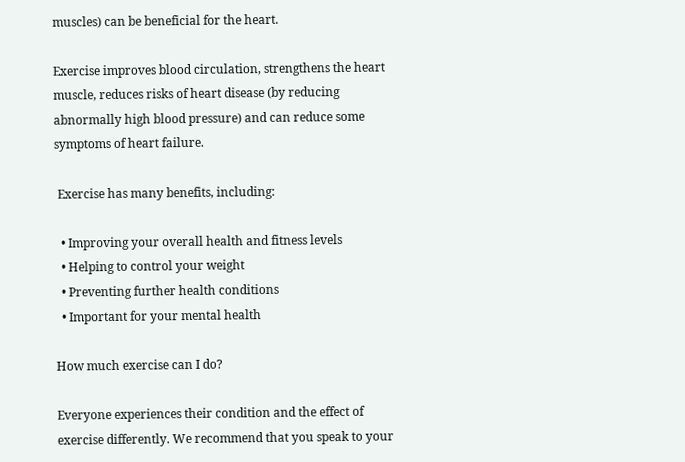muscles) can be beneficial for the heart.

Exercise improves blood circulation, strengthens the heart muscle, reduces risks of heart disease (by reducing abnormally high blood pressure) and can reduce some symptoms of heart failure.

 Exercise has many benefits, including:

  • Improving your overall health and fitness levels
  • Helping to control your weight
  • Preventing further health conditions
  • Important for your mental health

How much exercise can I do?

Everyone experiences their condition and the effect of exercise differently. We recommend that you speak to your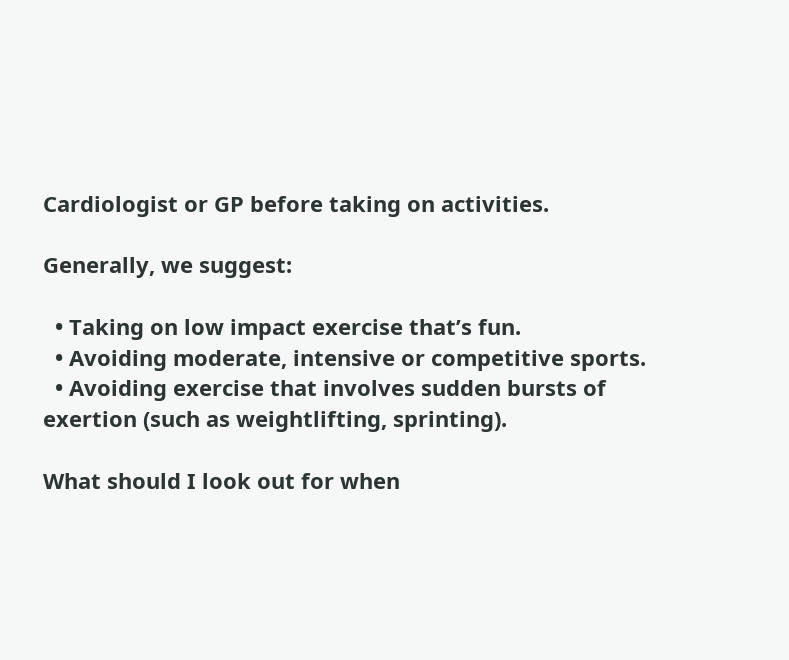Cardiologist or GP before taking on activities.

Generally, we suggest:

  • Taking on low impact exercise that’s fun.
  • Avoiding moderate, intensive or competitive sports.
  • Avoiding exercise that involves sudden bursts of exertion (such as weightlifting, sprinting).

What should I look out for when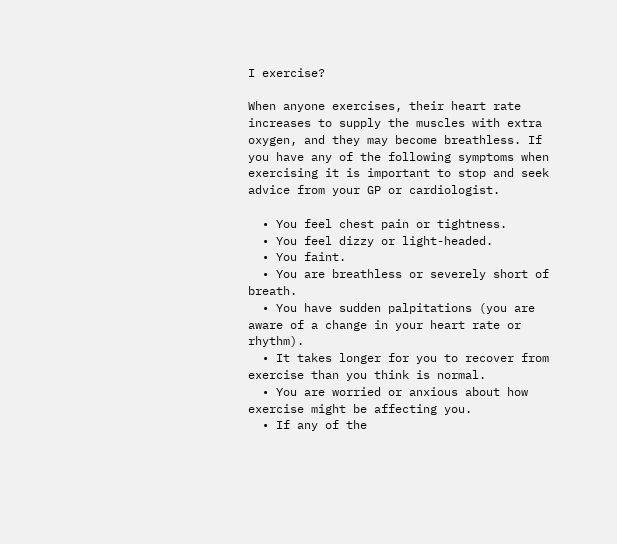I exercise?

When anyone exercises, their heart rate increases to supply the muscles with extra oxygen, and they may become breathless. If you have any of the following symptoms when exercising it is important to stop and seek advice from your GP or cardiologist.

  • You feel chest pain or tightness.
  • You feel dizzy or light-headed.
  • You faint.
  • You are breathless or severely short of breath.
  • You have sudden palpitations (you are aware of a change in your heart rate or rhythm).
  • It takes longer for you to recover from exercise than you think is normal.
  • You are worried or anxious about how exercise might be affecting you.
  • If any of the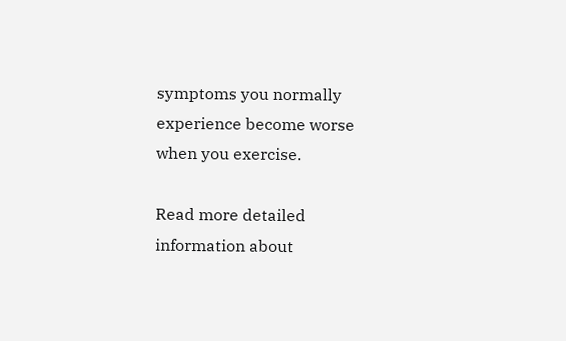symptoms you normally experience become worse when you exercise.

Read more detailed information about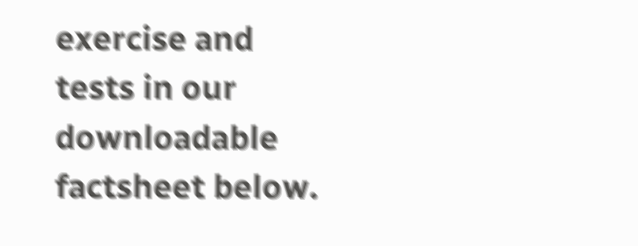exercise and tests in our downloadable factsheet below.